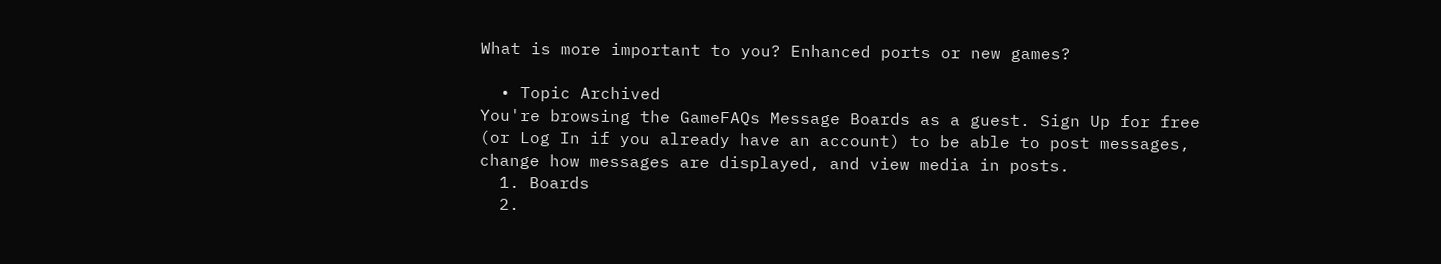What is more important to you? Enhanced ports or new games?

  • Topic Archived
You're browsing the GameFAQs Message Boards as a guest. Sign Up for free (or Log In if you already have an account) to be able to post messages, change how messages are displayed, and view media in posts.
  1. Boards
  2.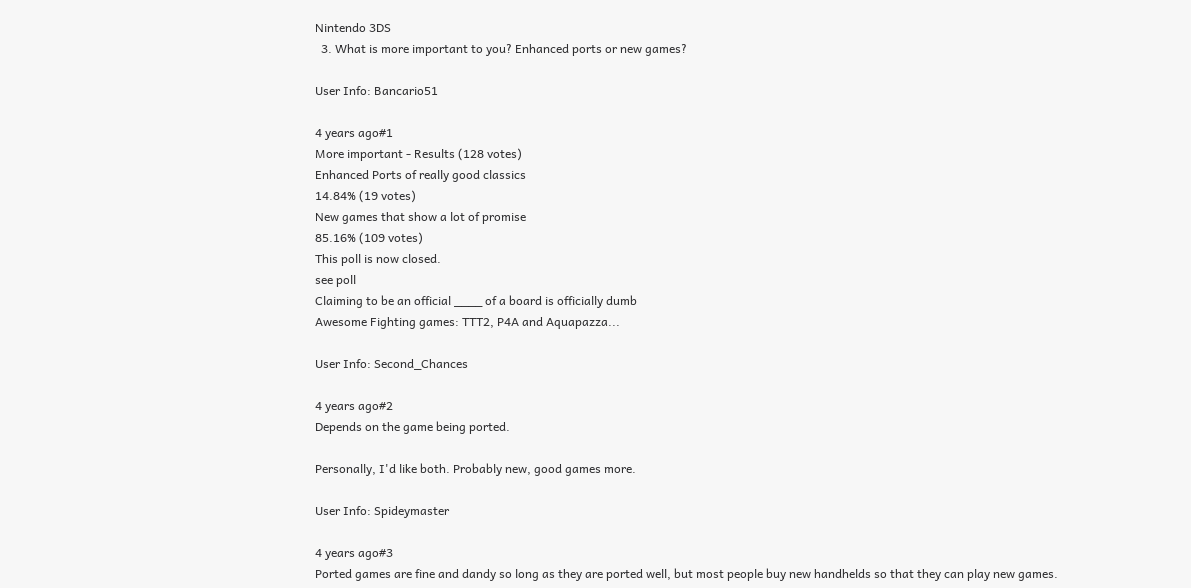Nintendo 3DS
  3. What is more important to you? Enhanced ports or new games?

User Info: Bancario51

4 years ago#1
More important - Results (128 votes)
Enhanced Ports of really good classics
14.84% (19 votes)
New games that show a lot of promise
85.16% (109 votes)
This poll is now closed.
see poll
Claiming to be an official ____ of a board is officially dumb
Awesome Fighting games: TTT2, P4A and Aquapazza...

User Info: Second_Chances

4 years ago#2
Depends on the game being ported.

Personally, I'd like both. Probably new, good games more.

User Info: Spideymaster

4 years ago#3
Ported games are fine and dandy so long as they are ported well, but most people buy new handhelds so that they can play new games.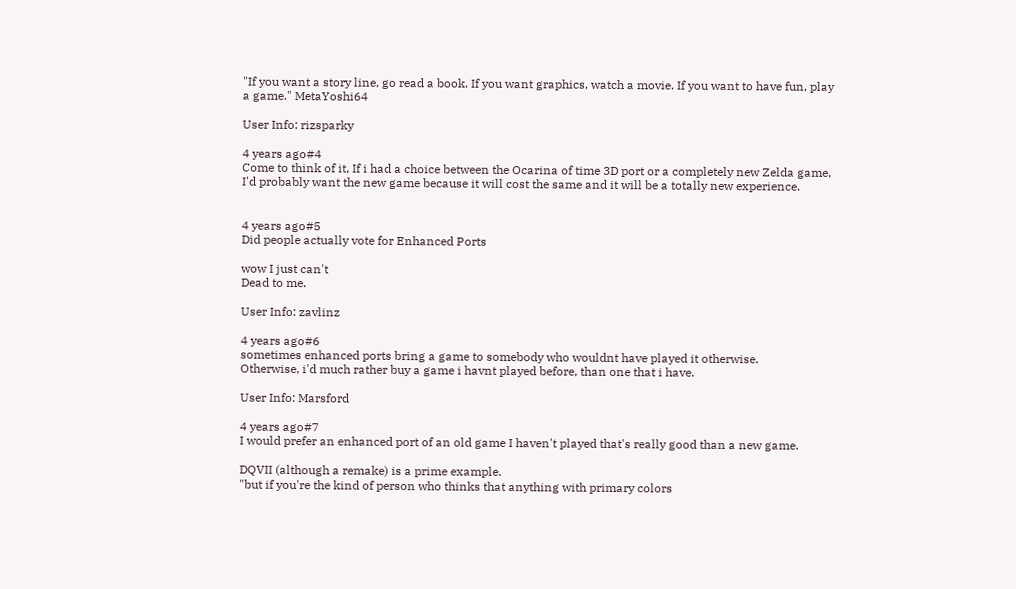"If you want a story line, go read a book. If you want graphics, watch a movie. If you want to have fun, play a game." MetaYoshi64

User Info: rizsparky

4 years ago#4
Come to think of it, If i had a choice between the Ocarina of time 3D port or a completely new Zelda game, I'd probably want the new game because it will cost the same and it will be a totally new experience.


4 years ago#5
Did people actually vote for Enhanced Ports

wow I just can't
Dead to me.

User Info: zavlinz

4 years ago#6
sometimes enhanced ports bring a game to somebody who wouldnt have played it otherwise.
Otherwise, i'd much rather buy a game i havnt played before, than one that i have.

User Info: Marsford

4 years ago#7
I would prefer an enhanced port of an old game I haven't played that's really good than a new game.

DQVII (although a remake) is a prime example.
"but if you're the kind of person who thinks that anything with primary colors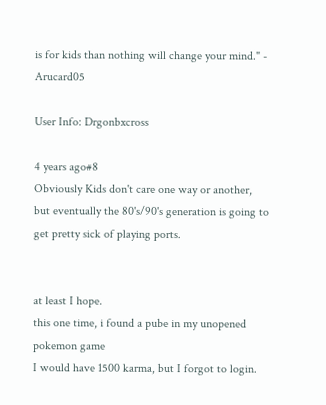is for kids than nothing will change your mind." - Arucard05

User Info: Drgonbxcross

4 years ago#8
Obviously Kids don't care one way or another, but eventually the 80's/90's generation is going to get pretty sick of playing ports.


at least I hope.
this one time, i found a pube in my unopened pokemon game
I would have 1500 karma, but I forgot to login.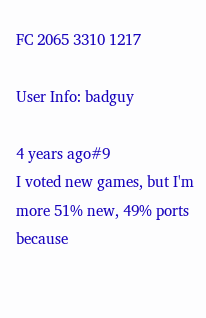FC 2065 3310 1217

User Info: badguy

4 years ago#9
I voted new games, but I'm more 51% new, 49% ports because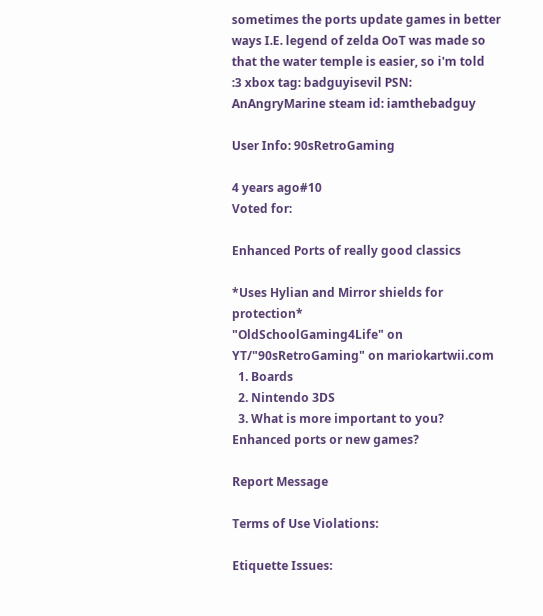sometimes the ports update games in better ways I.E. legend of zelda OoT was made so that the water temple is easier, so i'm told
:3 xbox tag: badguyisevil PSN: AnAngryMarine steam id: iamthebadguy

User Info: 90sRetroGaming

4 years ago#10
Voted for:

Enhanced Ports of really good classics

*Uses Hylian and Mirror shields for protection*
"OldSchoolGaming4Life" on YT/"90sRetroGaming" on mariokartwii.com
  1. Boards
  2. Nintendo 3DS
  3. What is more important to you? Enhanced ports or new games?

Report Message

Terms of Use Violations:

Etiquette Issues: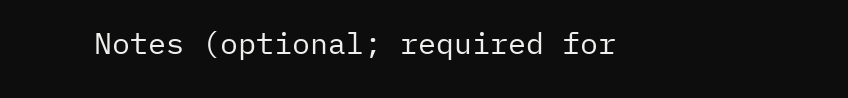Notes (optional; required for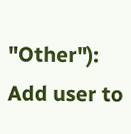"Other"):
Add user to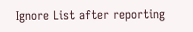Ignore List after reporting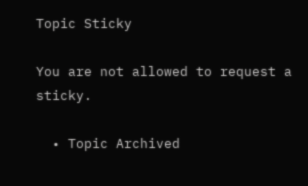Topic Sticky

You are not allowed to request a sticky.

  • Topic Archived